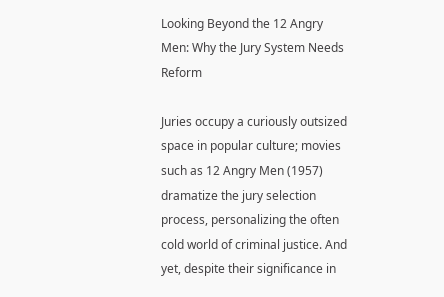Looking Beyond the 12 Angry Men: Why the Jury System Needs Reform

Juries occupy a curiously outsized space in popular culture; movies such as 12 Angry Men (1957) dramatize the jury selection process, personalizing the often cold world of criminal justice. And yet, despite their significance in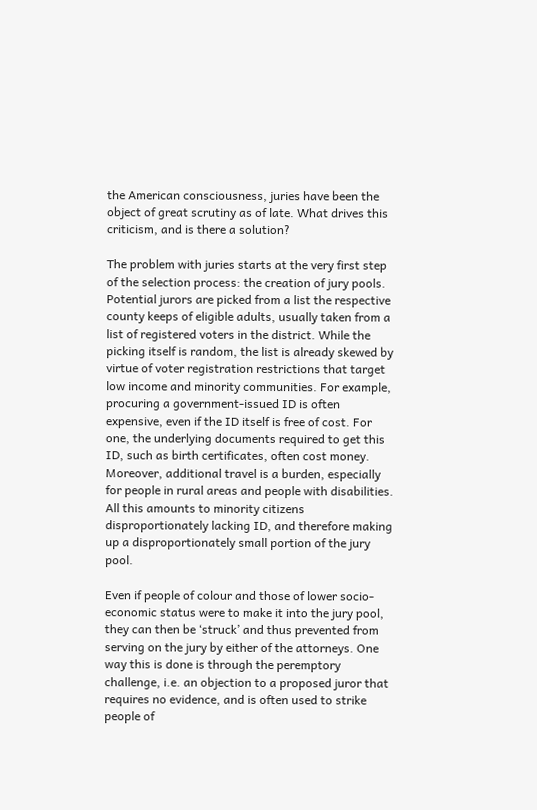the American consciousness, juries have been the object of great scrutiny as of late. What drives this criticism, and is there a solution?

The problem with juries starts at the very first step of the selection process: the creation of jury pools. Potential jurors are picked from a list the respective county keeps of eligible adults, usually taken from a list of registered voters in the district. While the picking itself is random, the list is already skewed by virtue of voter registration restrictions that target low income and minority communities. For example, procuring a government-issued ID is often expensive, even if the ID itself is free of cost. For one, the underlying documents required to get this ID, such as birth certificates, often cost money. Moreover, additional travel is a burden, especially for people in rural areas and people with disabilities. All this amounts to minority citizens disproportionately lacking ID, and therefore making up a disproportionately small portion of the jury pool.

Even if people of colour and those of lower socio-economic status were to make it into the jury pool, they can then be ‘struck’ and thus prevented from serving on the jury by either of the attorneys. One way this is done is through the peremptory challenge, i.e. an objection to a proposed juror that requires no evidence, and is often used to strike people of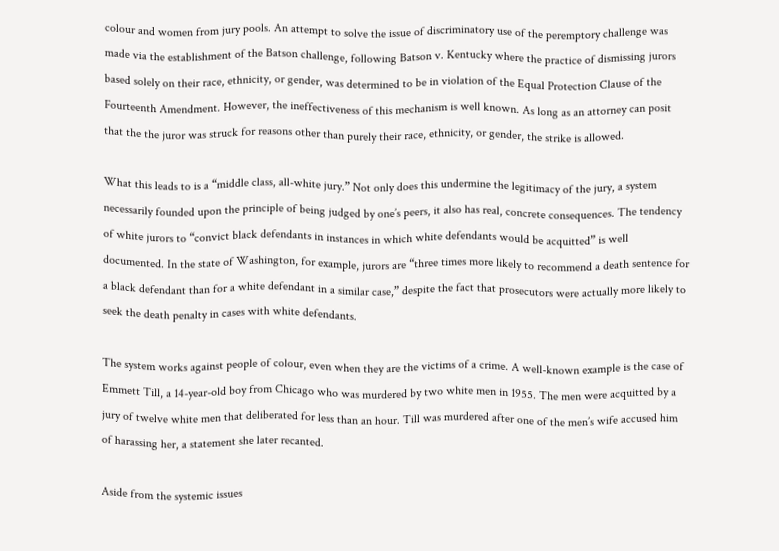colour and women from jury pools. An attempt to solve the issue of discriminatory use of the peremptory challenge was made via the establishment of the Batson challenge, following Batson v. Kentucky where the practice of dismissing jurors based solely on their race, ethnicity, or gender, was determined to be in violation of the Equal Protection Clause of the Fourteenth Amendment. However, the ineffectiveness of this mechanism is well known. As long as an attorney can posit that the the juror was struck for reasons other than purely their race, ethnicity, or gender, the strike is allowed.

What this leads to is a “middle class, all-white jury.” Not only does this undermine the legitimacy of the jury, a system necessarily founded upon the principle of being judged by one’s peers, it also has real, concrete consequences. The tendency of white jurors to “convict black defendants in instances in which white defendants would be acquitted” is well documented. In the state of Washington, for example, jurors are “three times more likely to recommend a death sentence for a black defendant than for a white defendant in a similar case,” despite the fact that prosecutors were actually more likely to seek the death penalty in cases with white defendants.

The system works against people of colour, even when they are the victims of a crime. A well-known example is the case of Emmett Till, a 14-year-old boy from Chicago who was murdered by two white men in 1955. The men were acquitted by a jury of twelve white men that deliberated for less than an hour. Till was murdered after one of the men’s wife accused him of harassing her, a statement she later recanted.

Aside from the systemic issues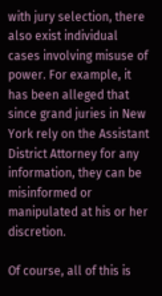with jury selection, there also exist individual cases involving misuse of power. For example, it has been alleged that since grand juries in New York rely on the Assistant District Attorney for any information, they can be misinformed or manipulated at his or her discretion.

Of course, all of this is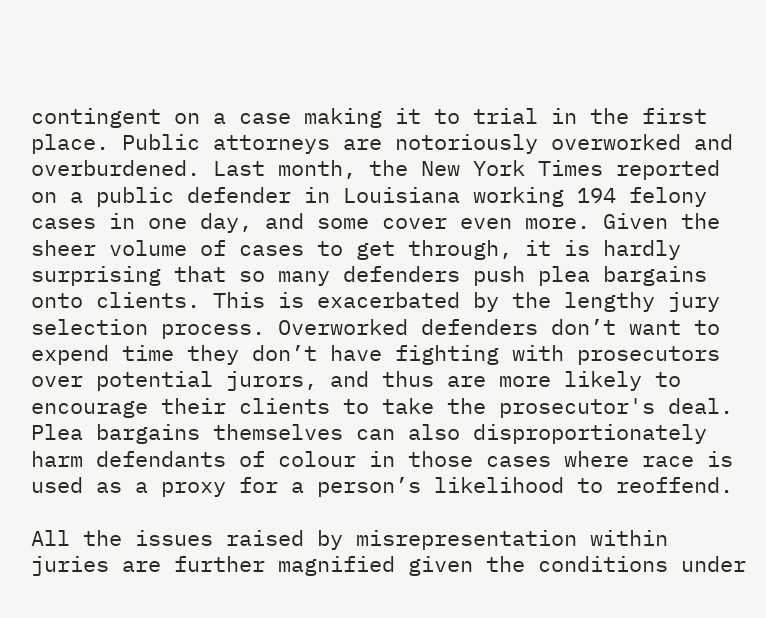contingent on a case making it to trial in the first place. Public attorneys are notoriously overworked and overburdened. Last month, the New York Times reported on a public defender in Louisiana working 194 felony cases in one day, and some cover even more. Given the sheer volume of cases to get through, it is hardly surprising that so many defenders push plea bargains onto clients. This is exacerbated by the lengthy jury selection process. Overworked defenders don’t want to expend time they don’t have fighting with prosecutors over potential jurors, and thus are more likely to encourage their clients to take the prosecutor's deal. Plea bargains themselves can also disproportionately harm defendants of colour in those cases where race is used as a proxy for a person’s likelihood to reoffend.

All the issues raised by misrepresentation within juries are further magnified given the conditions under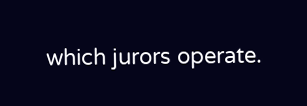which jurors operate.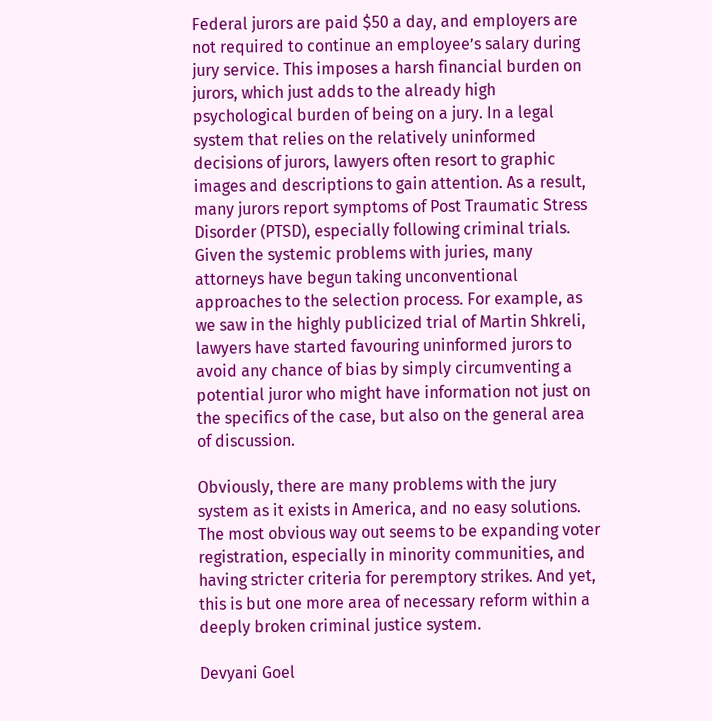Federal jurors are paid $50 a day, and employers are not required to continue an employee’s salary during jury service. This imposes a harsh financial burden on jurors, which just adds to the already high psychological burden of being on a jury. In a legal system that relies on the relatively uninformed decisions of jurors, lawyers often resort to graphic images and descriptions to gain attention. As a result, many jurors report symptoms of Post Traumatic Stress Disorder (PTSD), especially following criminal trials.
Given the systemic problems with juries, many attorneys have begun taking unconventional approaches to the selection process. For example, as we saw in the highly publicized trial of Martin Shkreli, lawyers have started favouring uninformed jurors to avoid any chance of bias by simply circumventing a potential juror who might have information not just on the specifics of the case, but also on the general area of discussion.

Obviously, there are many problems with the jury system as it exists in America, and no easy solutions. The most obvious way out seems to be expanding voter registration, especially in minority communities, and having stricter criteria for peremptory strikes. And yet, this is but one more area of necessary reform within a deeply broken criminal justice system.

Devyani Goel